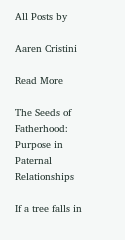All Posts by

Aaren Cristini

Read More

The Seeds of Fatherhood: Purpose in Paternal Relationships

If a tree falls in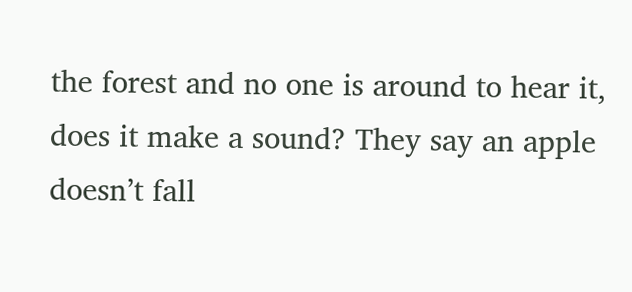the forest and no one is around to hear it, does it make a sound? They say an apple doesn’t fall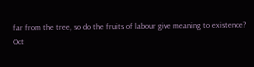far from the tree, so do the fruits of labour give meaning to existence?
Oct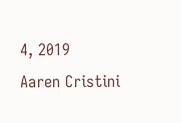4, 2019
Aaren Cristini